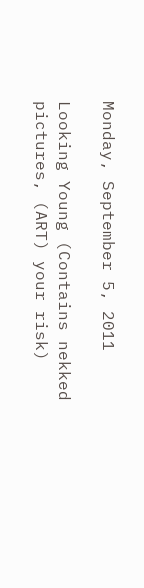Monday, September 5, 2011

Looking Young (Contains nekked pictures, (ART) your risk)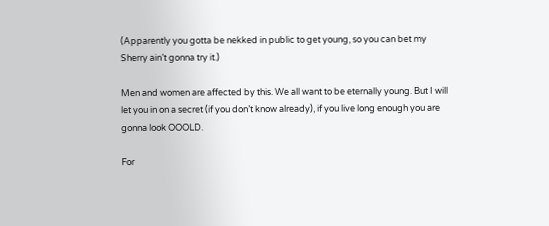(Apparently you gotta be nekked in public to get young, so you can bet my Sherry ain’t gonna try it.)

Men and women are affected by this. We all want to be eternally young. But I will let you in on a secret (if you don’t know already), if you live long enough you are gonna look OOOLD.

For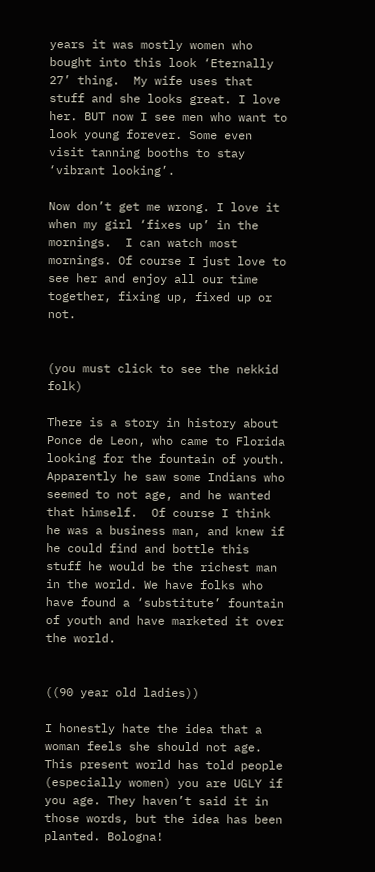years it was mostly women who bought into this look ‘Eternally 27’ thing.  My wife uses that stuff and she looks great. I love her. BUT now I see men who want to look young forever. Some even visit tanning booths to stay ‘vibrant looking’.

Now don’t get me wrong. I love it when my girl ‘fixes up’ in the mornings.  I can watch most mornings. Of course I just love to see her and enjoy all our time together, fixing up, fixed up or not.


(you must click to see the nekkid folk)

There is a story in history about Ponce de Leon, who came to Florida looking for the fountain of youth. Apparently he saw some Indians who seemed to not age, and he wanted that himself.  Of course I think he was a business man, and knew if he could find and bottle this stuff he would be the richest man in the world. We have folks who have found a ‘substitute’ fountain of youth and have marketed it over the world.


((90 year old ladies))

I honestly hate the idea that a woman feels she should not age. This present world has told people (especially women) you are UGLY if you age. They haven’t said it in those words, but the idea has been planted. Bologna!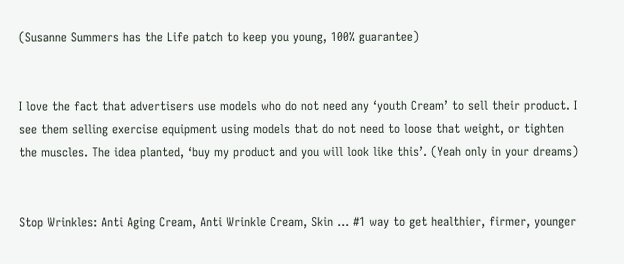(Susanne Summers has the Life patch to keep you young, 100% guarantee)


I love the fact that advertisers use models who do not need any ‘youth Cream’ to sell their product. I see them selling exercise equipment using models that do not need to loose that weight, or tighten the muscles. The idea planted, ‘buy my product and you will look like this’. (Yeah only in your dreams)


Stop Wrinkles: Anti Aging Cream, Anti Wrinkle Cream, Skin ... #1 way to get healthier, firmer, younger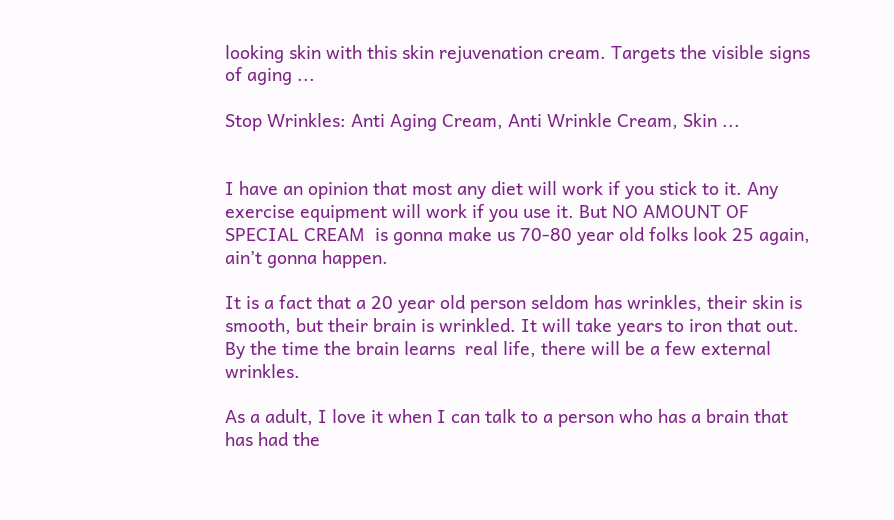looking skin with this skin rejuvenation cream. Targets the visible signs of aging ...

Stop Wrinkles: Anti Aging Cream, Anti Wrinkle Cream, Skin ...


I have an opinion that most any diet will work if you stick to it. Any exercise equipment will work if you use it. But NO AMOUNT OF SPECIAL CREAM  is gonna make us 70-80 year old folks look 25 again, ain’t gonna happen.

It is a fact that a 20 year old person seldom has wrinkles, their skin is smooth, but their brain is wrinkled. It will take years to iron that out. By the time the brain learns  real life, there will be a few external wrinkles.

As a adult, I love it when I can talk to a person who has a brain that has had the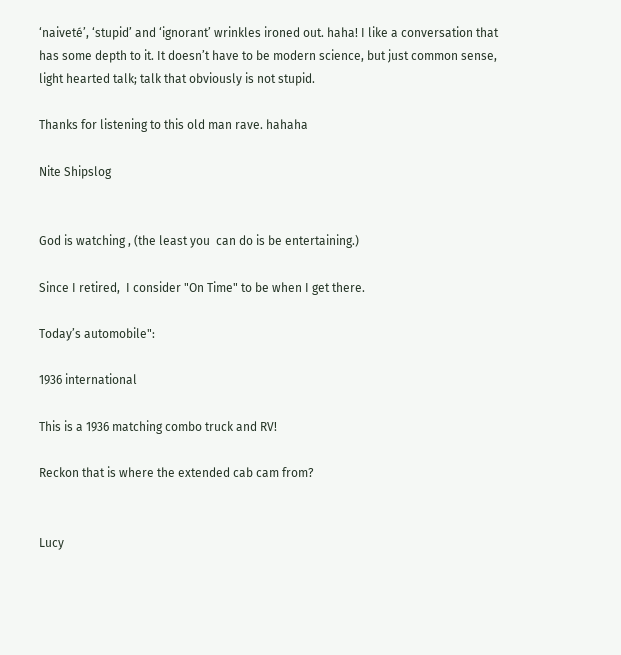‘naiveté’, ‘stupid’ and ‘ignorant’ wrinkles ironed out. haha! I like a conversation that has some depth to it. It doesn’t have to be modern science, but just common sense, light hearted talk; talk that obviously is not stupid.

Thanks for listening to this old man rave. hahaha

Nite Shipslog


God is watching , (the least you  can do is be entertaining.)

Since I retired,  I consider "On Time" to be when I get there.

Today’s automobile":

1936 international

This is a 1936 matching combo truck and RV!

Reckon that is where the extended cab cam from?


Lucy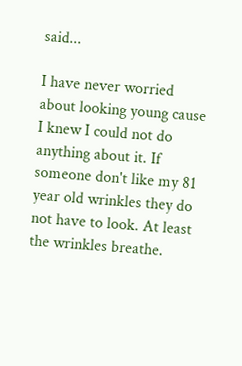said...

I have never worried about looking young cause I knew I could not do anything about it. If someone don't like my 81 year old wrinkles they do not have to look. At least the wrinkles breathe.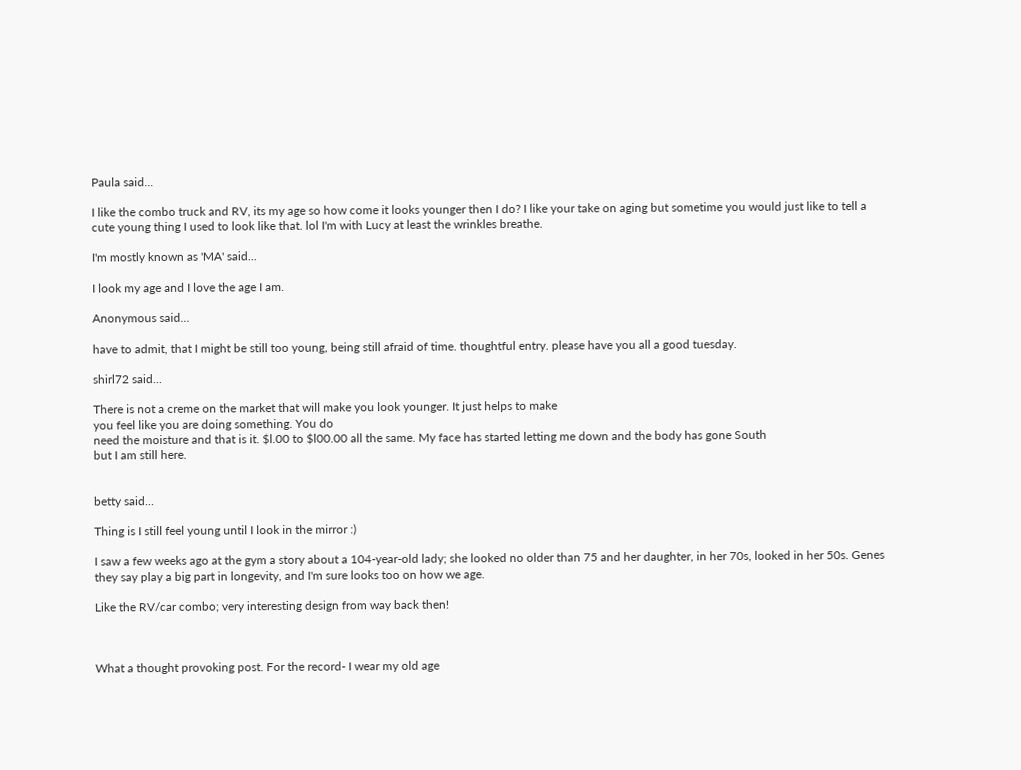Paula said...

I like the combo truck and RV, its my age so how come it looks younger then I do? I like your take on aging but sometime you would just like to tell a cute young thing I used to look like that. lol I'm with Lucy at least the wrinkles breathe.

I'm mostly known as 'MA' said...

I look my age and I love the age I am.

Anonymous said...

have to admit, that I might be still too young, being still afraid of time. thoughtful entry. please have you all a good tuesday.

shirl72 said...

There is not a creme on the market that will make you look younger. It just helps to make
you feel like you are doing something. You do
need the moisture and that is it. $l.00 to $l00.00 all the same. My face has started letting me down and the body has gone South
but I am still here.


betty said...

Thing is I still feel young until I look in the mirror :)

I saw a few weeks ago at the gym a story about a 104-year-old lady; she looked no older than 75 and her daughter, in her 70s, looked in her 50s. Genes they say play a big part in longevity, and I'm sure looks too on how we age.

Like the RV/car combo; very interesting design from way back then!



What a thought provoking post. For the record- I wear my old age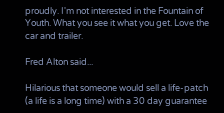proudly. I'm not interested in the Fountain of Youth. What you see it what you get. Love the car and trailer.

Fred Alton said...

Hilarious that someone would sell a life-patch (a life is a long time) with a 30 day guarantee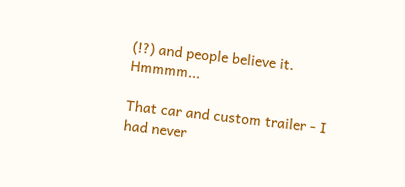(!?) and people believe it. Hmmmm...

That car and custom trailer - I had never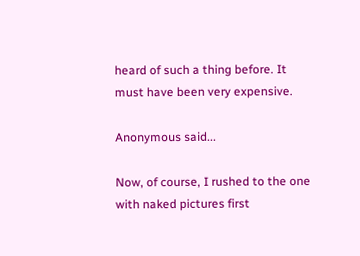heard of such a thing before. It must have been very expensive.

Anonymous said...

Now, of course, I rushed to the one with naked pictures first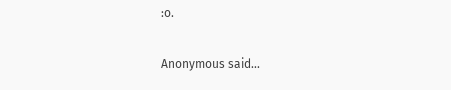:o.

Anonymous said...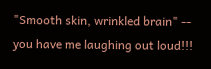"Smooth skin, wrinkled brain" -- you have me laughing out loud!!!